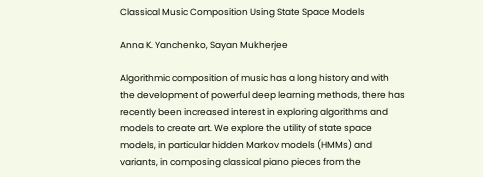Classical Music Composition Using State Space Models

Anna K. Yanchenko, Sayan Mukherjee

Algorithmic composition of music has a long history and with the development of powerful deep learning methods, there has recently been increased interest in exploring algorithms and models to create art. We explore the utility of state space models, in particular hidden Markov models (HMMs) and variants, in composing classical piano pieces from the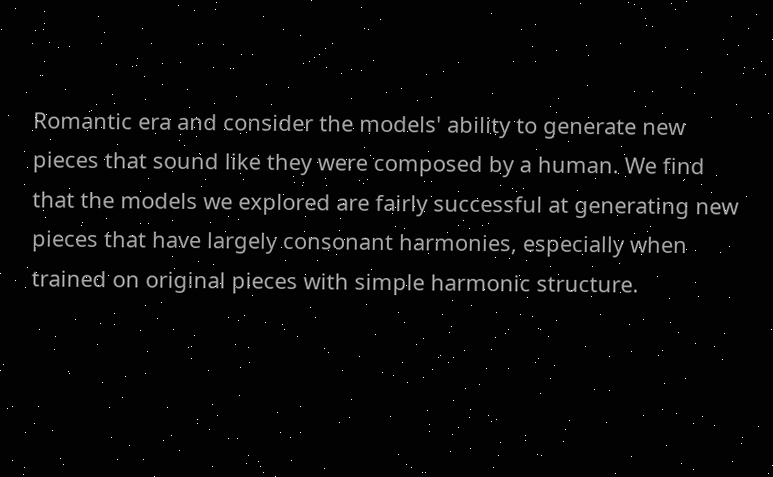Romantic era and consider the models' ability to generate new pieces that sound like they were composed by a human. We find that the models we explored are fairly successful at generating new pieces that have largely consonant harmonies, especially when trained on original pieces with simple harmonic structure.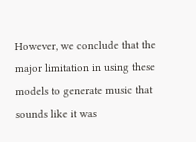However, we conclude that the major limitation in using these models to generate music that sounds like it was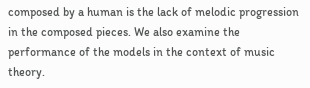composed by a human is the lack of melodic progression in the composed pieces. We also examine the performance of the models in the context of music theory.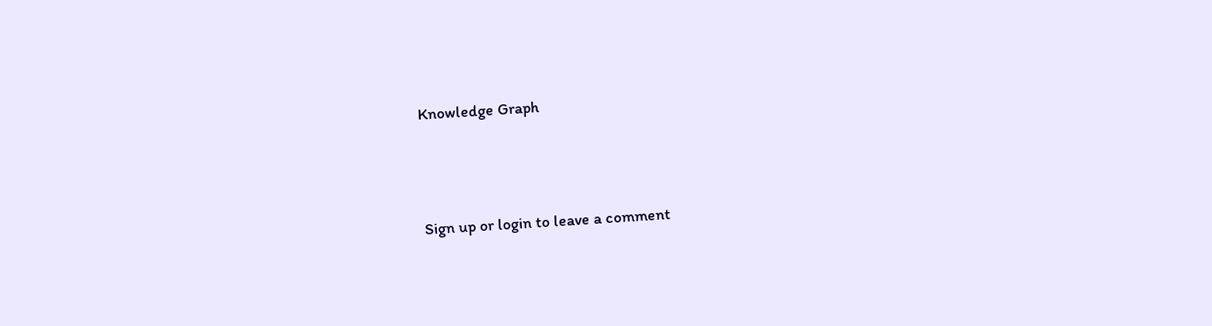Knowledge Graph



Sign up or login to leave a comment